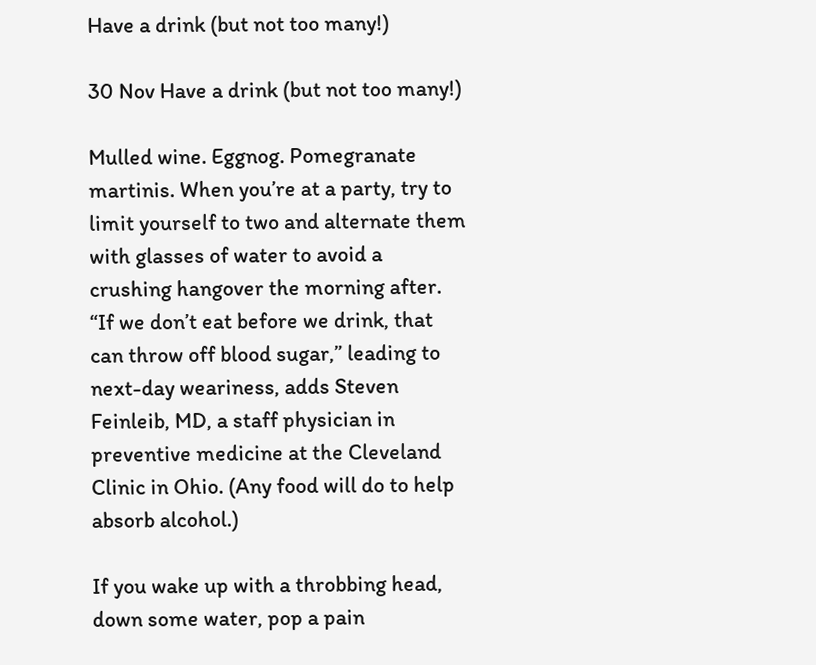Have a drink (but not too many!)

30 Nov Have a drink (but not too many!)

Mulled wine. Eggnog. Pomegranate martinis. When you’re at a party, try to limit yourself to two and alternate them with glasses of water to avoid a crushing hangover the morning after. “If we don’t eat before we drink, that can throw off blood sugar,” leading to next-day weariness, adds Steven Feinleib, MD, a staff physician in preventive medicine at the Cleveland Clinic in Ohio. (Any food will do to help absorb alcohol.)

If you wake up with a throbbing head, down some water, pop a pain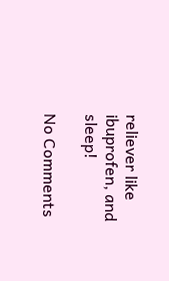reliever like ibuprofen, and sleep!

No Comments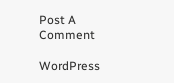Post A Comment

WordPress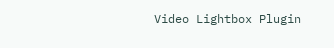Video Lightbox Plugin